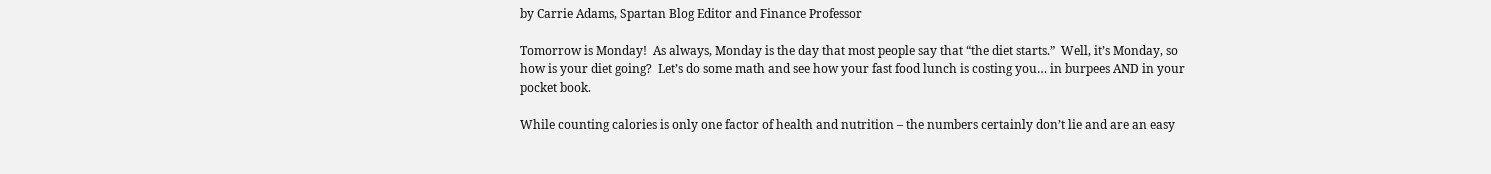by Carrie Adams, Spartan Blog Editor and Finance Professor

Tomorrow is Monday!  As always, Monday is the day that most people say that “the diet starts.”  Well, it’s Monday, so how is your diet going?  Let’s do some math and see how your fast food lunch is costing you… in burpees AND in your pocket book.

While counting calories is only one factor of health and nutrition – the numbers certainly don’t lie and are an easy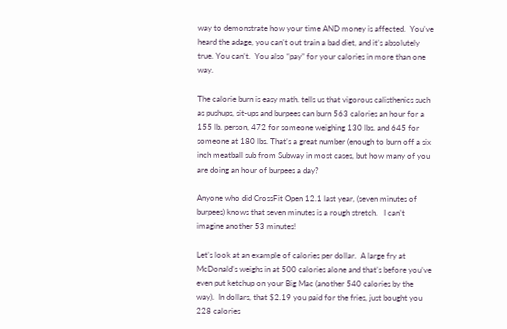way to demonstrate how your time AND money is affected.  You’ve heard the adage, you can’t out train a bad diet, and it’s absolutely true. You can’t.  You also “pay” for your calories in more than one way.

The calorie burn is easy math. tells us that vigorous calisthenics such as pushups, sit-ups and burpees can burn 563 calories an hour for a 155 lb. person, 472 for someone weighing 130 lbs. and 645 for someone at 180 lbs. That’s a great number (enough to burn off a six inch meatball sub from Subway in most cases, but how many of you are doing an hour of burpees a day?

Anyone who did CrossFit Open 12.1 last year, (seven minutes of burpees) knows that seven minutes is a rough stretch.   I can’t imagine another 53 minutes!

Let’s look at an example of calories per dollar.  A large fry at McDonald’s weighs in at 500 calories alone and that’s before you’ve even put ketchup on your Big Mac (another 540 calories by the way).  In dollars, that $2.19 you paid for the fries, just bought you 228 calories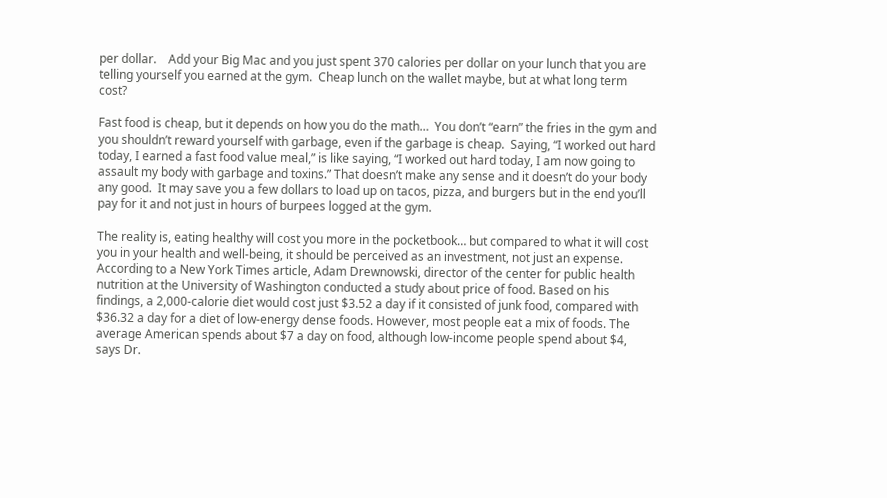per dollar.    Add your Big Mac and you just spent 370 calories per dollar on your lunch that you are telling yourself you earned at the gym.  Cheap lunch on the wallet maybe, but at what long term cost?

Fast food is cheap, but it depends on how you do the math…  You don’t “earn” the fries in the gym and you shouldn’t reward yourself with garbage, even if the garbage is cheap.  Saying, “I worked out hard today, I earned a fast food value meal,” is like saying, “I worked out hard today, I am now going to assault my body with garbage and toxins.” That doesn’t make any sense and it doesn’t do your body any good.  It may save you a few dollars to load up on tacos, pizza, and burgers but in the end you’ll pay for it and not just in hours of burpees logged at the gym.

The reality is, eating healthy will cost you more in the pocketbook… but compared to what it will cost you in your health and well-being, it should be perceived as an investment, not just an expense.  According to a New York Times article, Adam Drewnowski, director of the center for public health nutrition at the University of Washington conducted a study about price of food. Based on his findings, a 2,000-calorie diet would cost just $3.52 a day if it consisted of junk food, compared with $36.32 a day for a diet of low-energy dense foods. However, most people eat a mix of foods. The average American spends about $7 a day on food, although low-income people spend about $4, says Dr.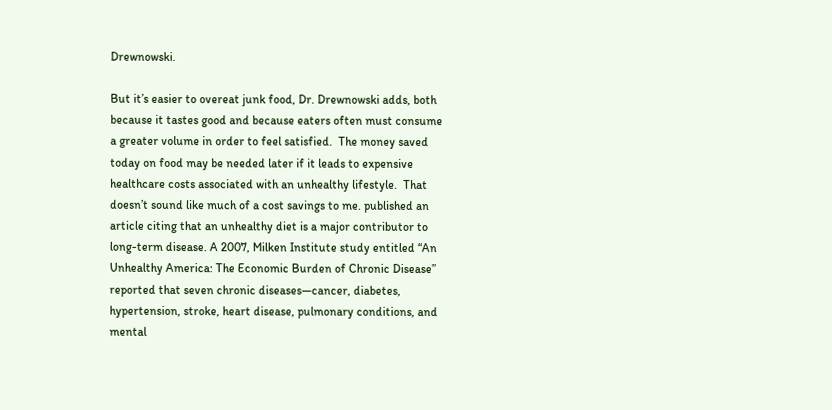Drewnowski.

But it’s easier to overeat junk food, Dr. Drewnowski adds, both because it tastes good and because eaters often must consume a greater volume in order to feel satisfied.  The money saved today on food may be needed later if it leads to expensive healthcare costs associated with an unhealthy lifestyle.  That doesn’t sound like much of a cost savings to me. published an article citing that an unhealthy diet is a major contributor to long-term disease. A 2007, Milken Institute study entitled “An Unhealthy America: The Economic Burden of Chronic Disease” reported that seven chronic diseases—cancer, diabetes, hypertension, stroke, heart disease, pulmonary conditions, and mental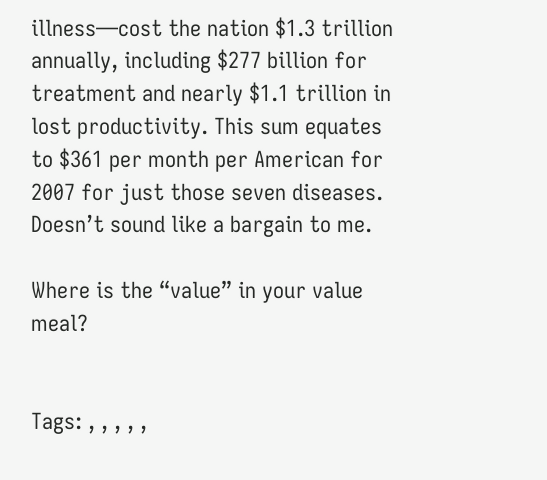illness—cost the nation $1.3 trillion annually, including $277 billion for treatment and nearly $1.1 trillion in lost productivity. This sum equates to $361 per month per American for 2007 for just those seven diseases. Doesn’t sound like a bargain to me.

Where is the “value” in your value meal?


Tags: , , , , ,